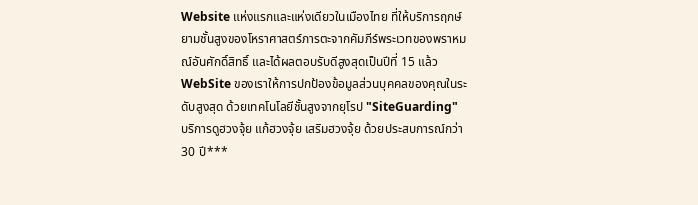Website แห่งแรกและแห่งเดียวในเมืองไทย ที่ให้บริการฤกษ์ยามชั้นสูงของโหราศาสตร์ภารตะจากคัมภีร์พระเวทของพราหมณ์อันศักดิ์สิทธิ์ และได้ผลตอบรับดีสูงสุดเป็นปีที่ 15 แล้ว WebSite ของเราให้การปกป้องข้อมูลส่วนบุคคลของคุณในระดับสูงสุด ด้วยเทคโนโลยีชั้นสูงจากยุโรป "SiteGuarding" บริการดูฮวงจุ้ย แก้ฮวงจุ้ย เสริมฮวงจุ้ย ด้วยประสบการณ์กว่า 30 ปี***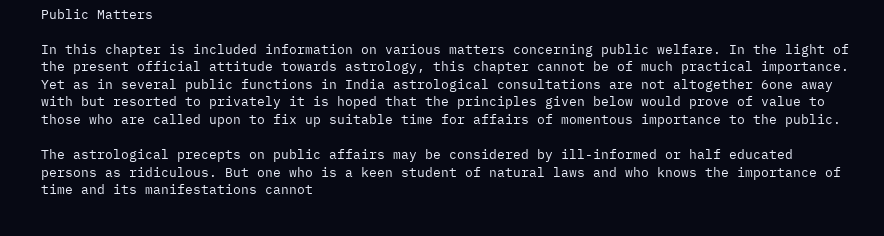Public Matters

In this chapter is included information on various matters concerning public welfare. In the light of the present official attitude towards astrology, this chapter cannot be of much practical importance. Yet as in several public functions in India astrological consultations are not altogether 6one away with but resorted to privately it is hoped that the principles given below would prove of value to those who are called upon to fix up suitable time for affairs of momentous importance to the public.

The astrological precepts on public affairs may be considered by ill-informed or half educated persons as ridiculous. But one who is a keen student of natural laws and who knows the importance of time and its manifestations cannot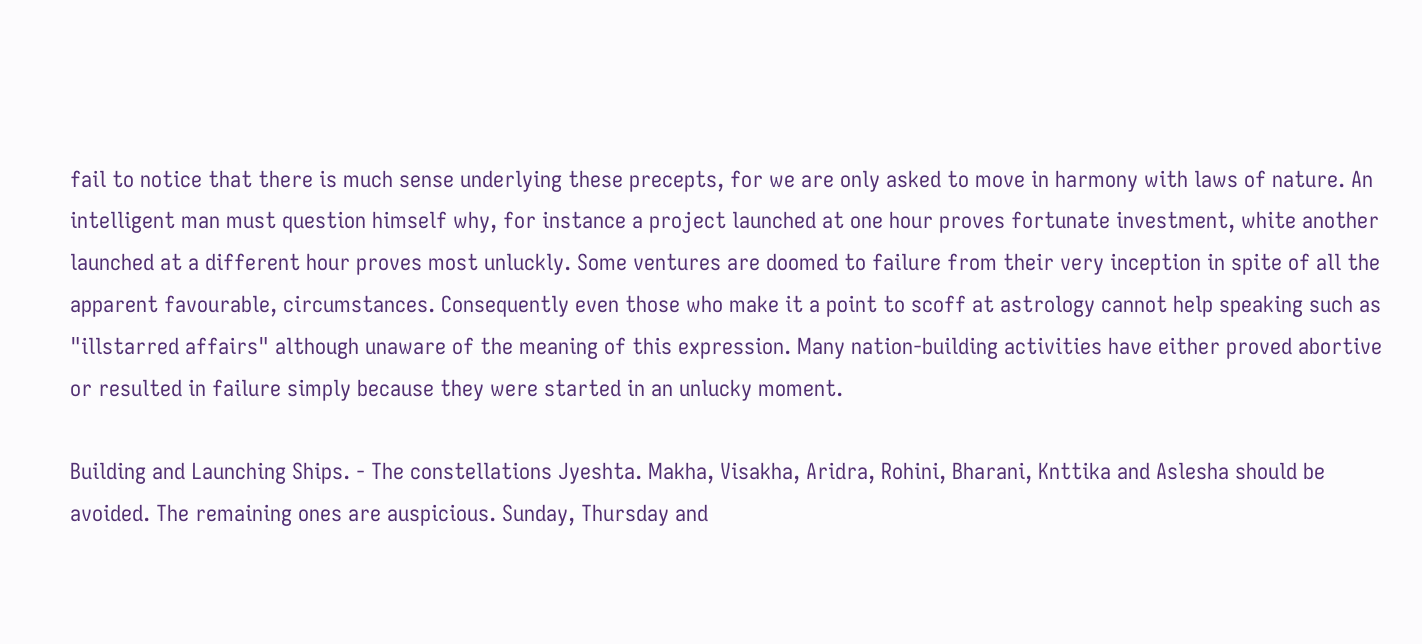fail to notice that there is much sense underlying these precepts, for we are only asked to move in harmony with laws of nature. An intelligent man must question himself why, for instance a project launched at one hour proves fortunate investment, white another launched at a different hour proves most unluckly. Some ventures are doomed to failure from their very inception in spite of all the apparent favourable, circumstances. Consequently even those who make it a point to scoff at astrology cannot help speaking such as "illstarred affairs" although unaware of the meaning of this expression. Many nation-building activities have either proved abortive or resulted in failure simply because they were started in an unlucky moment.

Building and Launching Ships. - The constellations Jyeshta. Makha, Visakha, Aridra, Rohini, Bharani, Knttika and Aslesha should be avoided. The remaining ones are auspicious. Sunday, Thursday and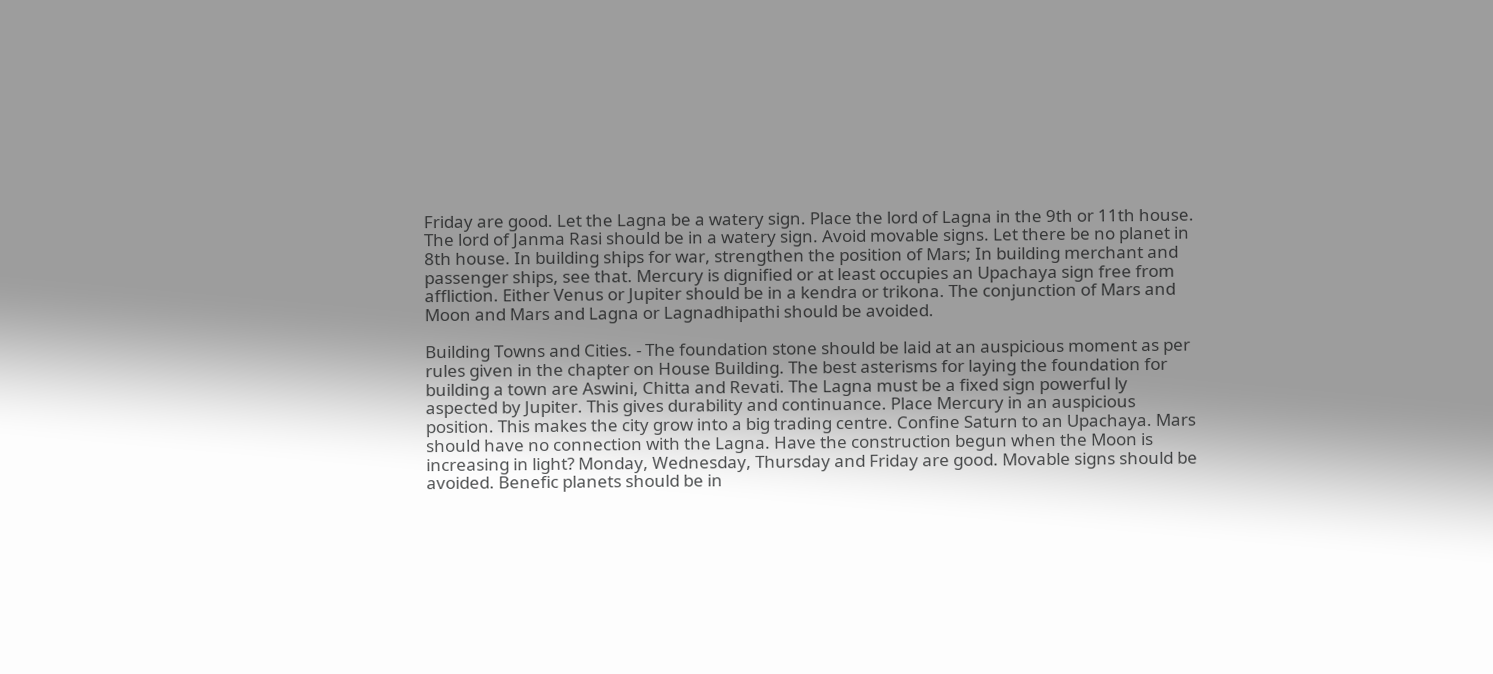Friday are good. Let the Lagna be a watery sign. Place the lord of Lagna in the 9th or 11th house. The lord of Janma Rasi should be in a watery sign. Avoid movable signs. Let there be no planet in 8th house. In building ships for war, strengthen the position of Mars; In building merchant and passenger ships, see that. Mercury is dignified or at least occupies an Upachaya sign free from affliction. Either Venus or Jupiter should be in a kendra or trikona. The conjunction of Mars and Moon and Mars and Lagna or Lagnadhipathi should be avoided.

Building Towns and Cities. - The foundation stone should be laid at an auspicious moment as per rules given in the chapter on House Building. The best asterisms for laying the foundation for building a town are Aswini, Chitta and Revati. The Lagna must be a fixed sign powerful ly aspected by Jupiter. This gives durability and continuance. Place Mercury in an auspicious position. This makes the city grow into a big trading centre. Confine Saturn to an Upachaya. Mars should have no connection with the Lagna. Have the construction begun when the Moon is increasing in light? Monday, Wednesday, Thursday and Friday are good. Movable signs should be avoided. Benefic planets should be in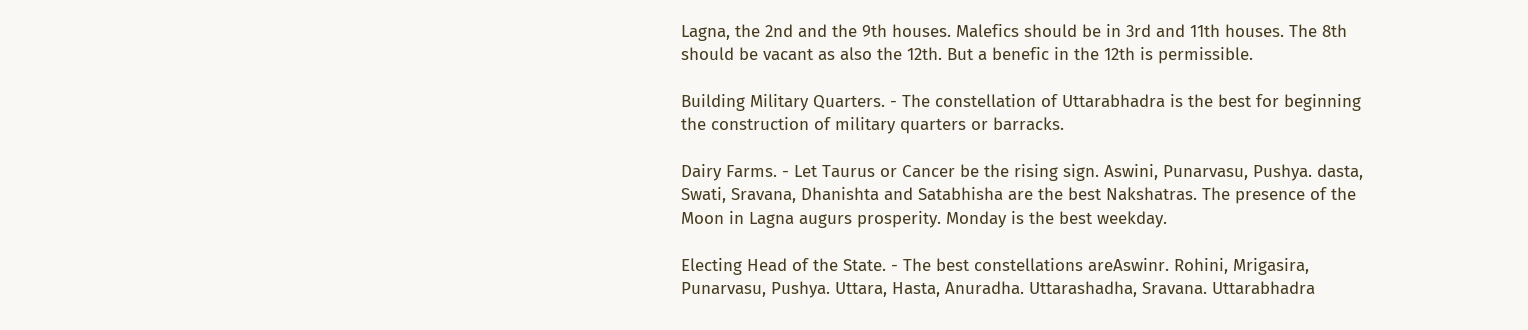Lagna, the 2nd and the 9th houses. Malefics should be in 3rd and 11th houses. The 8th should be vacant as also the 12th. But a benefic in the 12th is permissible.

Building Military Quarters. - The constellation of Uttarabhadra is the best for beginning the construction of military quarters or barracks.

Dairy Farms. - Let Taurus or Cancer be the rising sign. Aswini, Punarvasu, Pushya. dasta, Swati, Sravana, Dhanishta and Satabhisha are the best Nakshatras. The presence of the Moon in Lagna augurs prosperity. Monday is the best weekday.

Electing Head of the State. - The best constellations areAswinr. Rohini, Mrigasira, Punarvasu, Pushya. Uttara, Hasta, Anuradha. Uttarashadha, Sravana. Uttarabhadra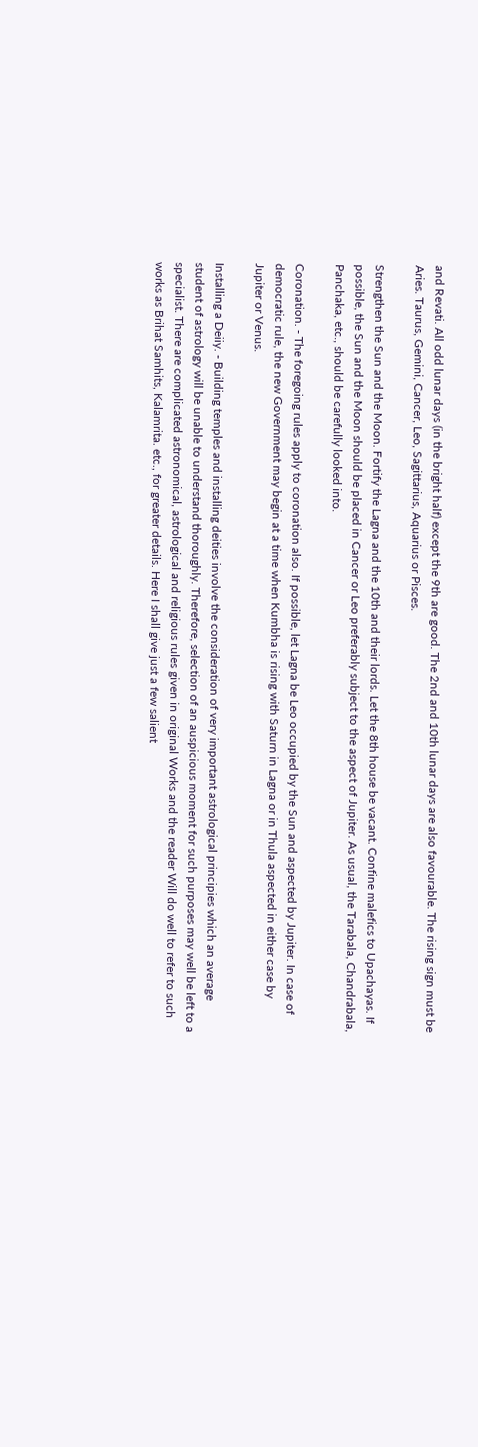and Revati. All odd lunar days (in the bright half) except the 9th are good. The 2nd and 10th lunar days are also favourable. The rising sign must be Aries. Taurus, Gemini, Cancer, Leo, Sagittarius, Aquarius or Pisces.

Strengthen the Sun and the Moon. Fortify the Lagna and the 10th and their lords. Let the 8th house be vacant. Confine malefics to Upachayas. If possible, the Sun and the Moon should be placed in Cancer or Leo preferably subject to the aspect of Jupiter. As usual, the Tarabala, Chandrabala, Panchaka, etc., should be carefully looked into.

Coronation. - The foregoing rules apply to coronation also. If possible, let Lagna be Leo occupied by the Sun and aspected by Jupiter. In case of democratic rule, the new Government may begin at a time when Kumbha is rising with Saturn in Lagna or in Thula aspected in either case by Jupiter or Venus.

Installing a Deiiy. - Building temples and installing deities involve the consideration of very important astrological principies which an average student of astrology will be unable to understand thoroughly. Therefore, selection of an auspicious moment for such purposes may well be left to a specialist. There are complicated astronomical, astrological and religious rules given in original Works and the reader Will do well to refer to such works as Brihat Samhits, Kalamrita. etc., for greater details. Here I shall give just a few salient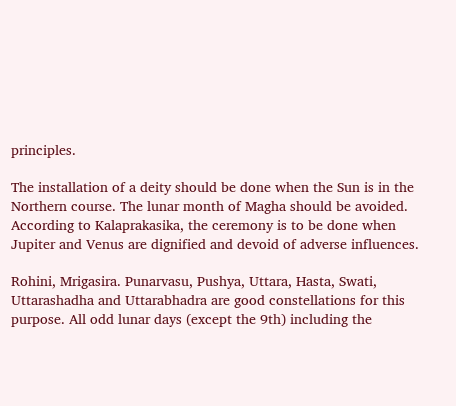principles.

The installation of a deity should be done when the Sun is in the Northern course. The lunar month of Magha should be avoided. According to Kalaprakasika, the ceremony is to be done when Jupiter and Venus are dignified and devoid of adverse influences.

Rohini, Mrigasira. Punarvasu, Pushya, Uttara, Hasta, Swati, Uttarashadha and Uttarabhadra are good constellations for this purpose. All odd lunar days (except the 9th) including the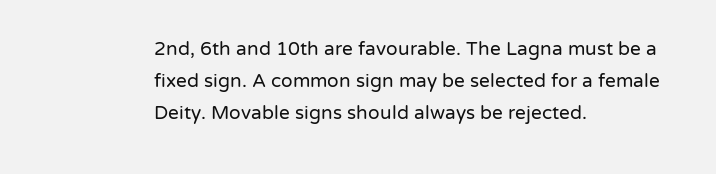2nd, 6th and 10th are favourable. The Lagna must be a fixed sign. A common sign may be selected for a female Deity. Movable signs should always be rejected.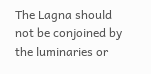The Lagna should not be conjoined by the luminaries or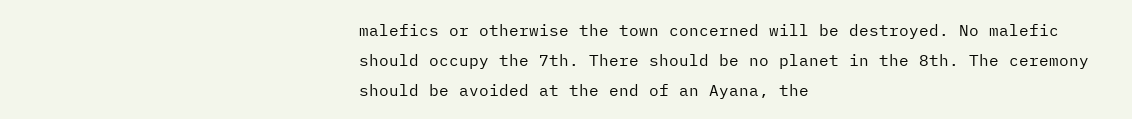malefics or otherwise the town concerned will be destroyed. No malefic should occupy the 7th. There should be no planet in the 8th. The ceremony should be avoided at the end of an Ayana, the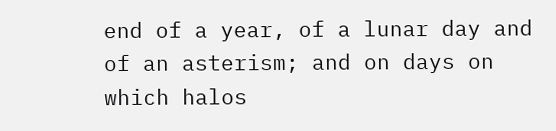end of a year, of a lunar day and of an asterism; and on days on which halos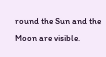round the Sun and the Moon are visible.